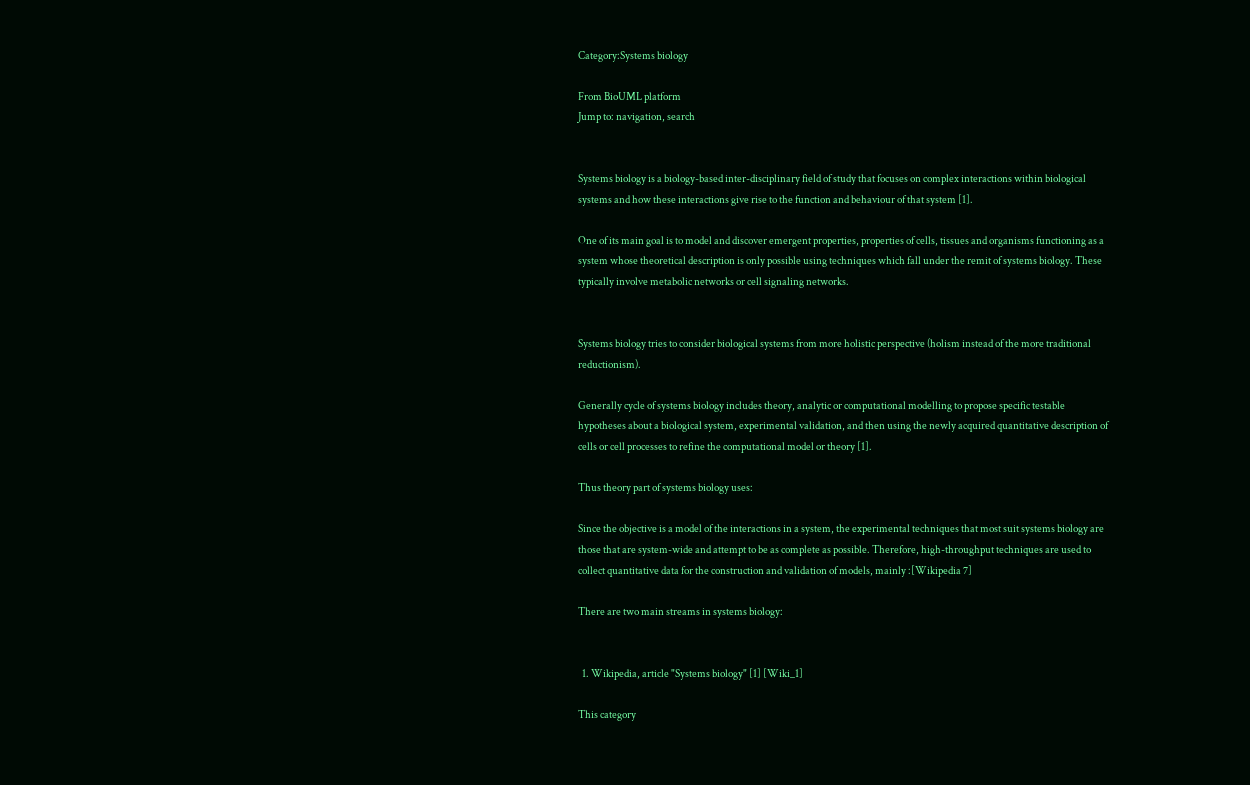Category:Systems biology

From BioUML platform
Jump to: navigation, search


Systems biology is a biology-based inter-disciplinary field of study that focuses on complex interactions within biological systems and how these interactions give rise to the function and behaviour of that system [1].

One of its main goal is to model and discover emergent properties, properties of cells, tissues and organisms functioning as a system whose theoretical description is only possible using techniques which fall under the remit of systems biology. These typically involve metabolic networks or cell signaling networks.


Systems biology tries to consider biological systems from more holistic perspective (holism instead of the more traditional reductionism).

Generally cycle of systems biology includes theory, analytic or computational modelling to propose specific testable hypotheses about a biological system, experimental validation, and then using the newly acquired quantitative description of cells or cell processes to refine the computational model or theory [1].

Thus theory part of systems biology uses:

Since the objective is a model of the interactions in a system, the experimental techniques that most suit systems biology are those that are system-wide and attempt to be as complete as possible. Therefore, high-throughput techniques are used to collect quantitative data for the construction and validation of models, mainly :[Wikipedia 7]

There are two main streams in systems biology:


  1. Wikipedia, article "Systems biology" [1] [Wiki_1]

This category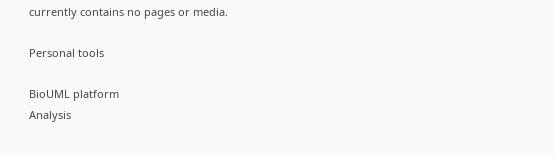currently contains no pages or media.

Personal tools

BioUML platform
Analysis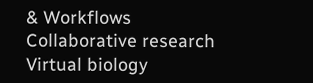& Workflows
Collaborative research
Virtual biology